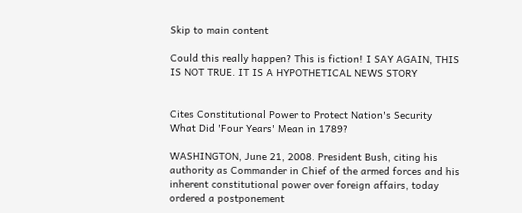Skip to main content

Could this really happen? This is fiction! I SAY AGAIN, THIS IS NOT TRUE. IT IS A HYPOTHETICAL NEWS STORY


Cites Constitutional Power to Protect Nation's Security
What Did 'Four Years' Mean in 1789?

WASHINGTON, June 21, 2008. President Bush, citing his authority as Commander in Chief of the armed forces and his inherent constitutional power over foreign affairs, today ordered a postponement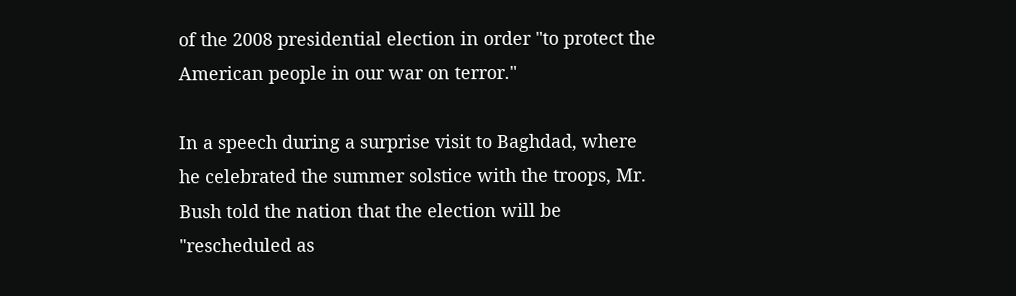of the 2008 presidential election in order "to protect the American people in our war on terror."

In a speech during a surprise visit to Baghdad, where he celebrated the summer solstice with the troops, Mr. Bush told the nation that the election will be "rescheduled as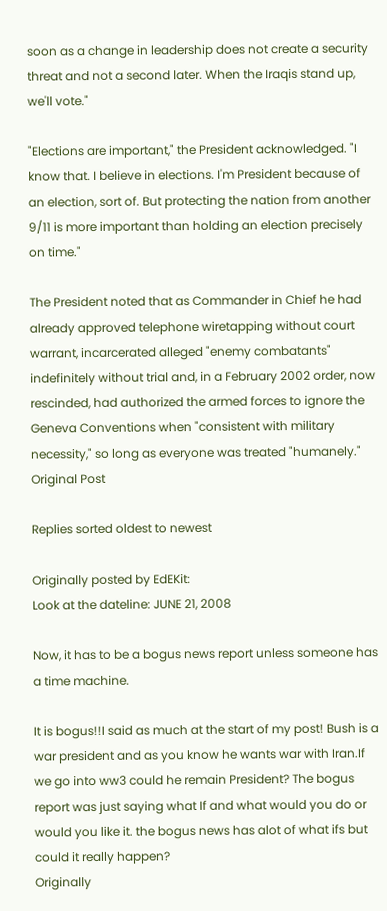soon as a change in leadership does not create a security threat and not a second later. When the Iraqis stand up, we'll vote."

"Elections are important," the President acknowledged. "I know that. I believe in elections. I'm President because of an election, sort of. But protecting the nation from another 9/11 is more important than holding an election precisely on time."

The President noted that as Commander in Chief he had already approved telephone wiretapping without court warrant, incarcerated alleged "enemy combatants" indefinitely without trial and, in a February 2002 order, now rescinded, had authorized the armed forces to ignore the Geneva Conventions when "consistent with military necessity," so long as everyone was treated "humanely."
Original Post

Replies sorted oldest to newest

Originally posted by EdEKit:
Look at the dateline: JUNE 21, 2008

Now, it has to be a bogus news report unless someone has a time machine.

It is bogus!!I said as much at the start of my post! Bush is a war president and as you know he wants war with Iran.If we go into ww3 could he remain President? The bogus report was just saying what If and what would you do or would you like it. the bogus news has alot of what ifs but could it really happen?
Originally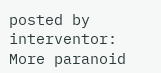posted by interventor:
More paranoid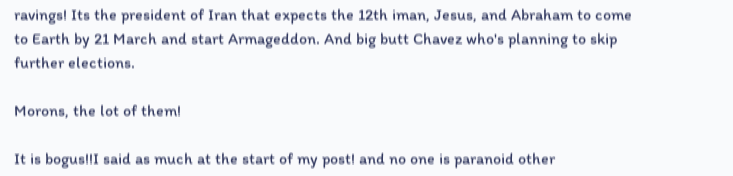ravings! Its the president of Iran that expects the 12th iman, Jesus, and Abraham to come to Earth by 21 March and start Armageddon. And big butt Chavez who's planning to skip further elections.

Morons, the lot of them!

It is bogus!!I said as much at the start of my post! and no one is paranoid other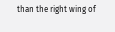than the right wing of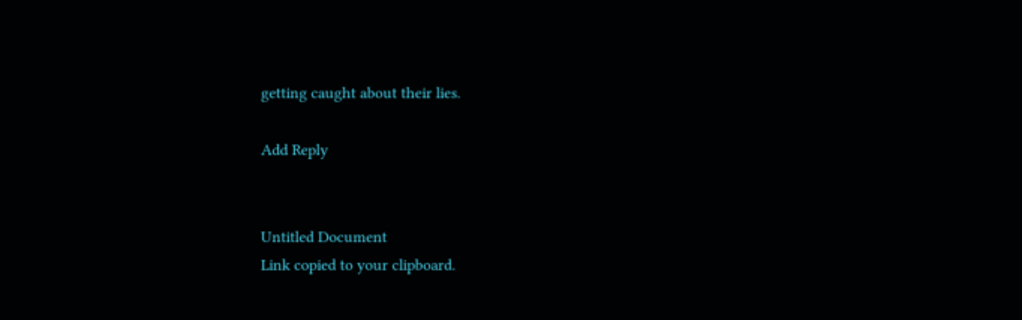getting caught about their lies.

Add Reply


Untitled Document
Link copied to your clipboard.